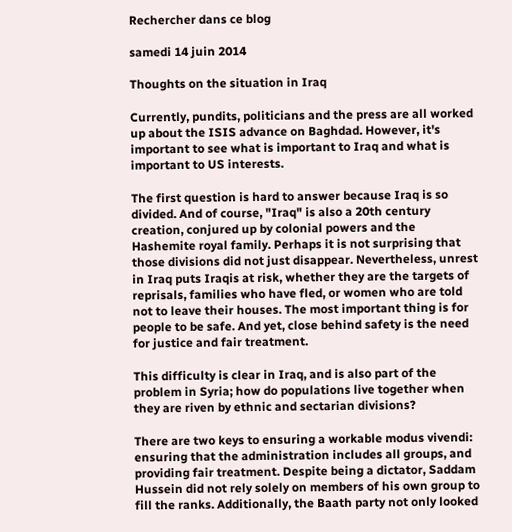Rechercher dans ce blog

samedi 14 juin 2014

Thoughts on the situation in Iraq

Currently, pundits, politicians and the press are all worked up about the ISIS advance on Baghdad. However, it's important to see what is important to Iraq and what is important to US interests.

The first question is hard to answer because Iraq is so divided. And of course, "Iraq" is also a 20th century creation, conjured up by colonial powers and the Hashemite royal family. Perhaps it is not surprising that those divisions did not just disappear. Nevertheless, unrest in Iraq puts Iraqis at risk, whether they are the targets of reprisals, families who have fled, or women who are told not to leave their houses. The most important thing is for people to be safe. And yet, close behind safety is the need for justice and fair treatment.

This difficulty is clear in Iraq, and is also part of the problem in Syria; how do populations live together when they are riven by ethnic and sectarian divisions?

There are two keys to ensuring a workable modus vivendi: ensuring that the administration includes all groups, and providing fair treatment. Despite being a dictator, Saddam Hussein did not rely solely on members of his own group to fill the ranks. Additionally, the Baath party not only looked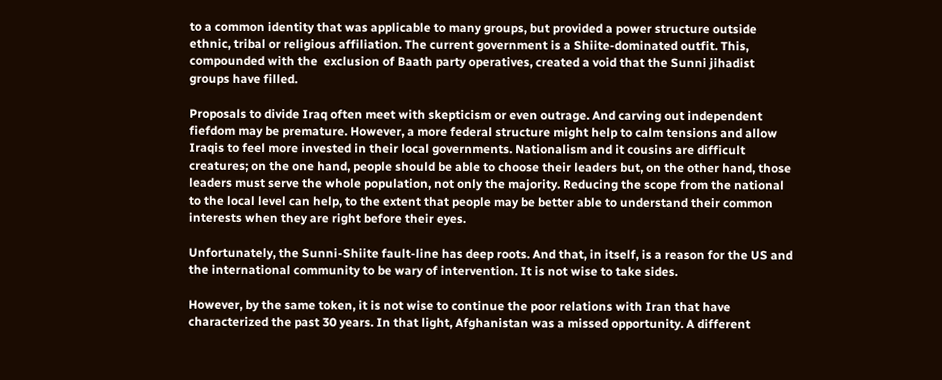to a common identity that was applicable to many groups, but provided a power structure outside ethnic, tribal or religious affiliation. The current government is a Shiite-dominated outfit. This, compounded with the  exclusion of Baath party operatives, created a void that the Sunni jihadist groups have filled.

Proposals to divide Iraq often meet with skepticism or even outrage. And carving out independent fiefdom may be premature. However, a more federal structure might help to calm tensions and allow Iraqis to feel more invested in their local governments. Nationalism and it cousins are difficult creatures; on the one hand, people should be able to choose their leaders but, on the other hand, those leaders must serve the whole population, not only the majority. Reducing the scope from the national to the local level can help, to the extent that people may be better able to understand their common interests when they are right before their eyes.

Unfortunately, the Sunni-Shiite fault-line has deep roots. And that, in itself, is a reason for the US and the international community to be wary of intervention. It is not wise to take sides.

However, by the same token, it is not wise to continue the poor relations with Iran that have characterized the past 30 years. In that light, Afghanistan was a missed opportunity. A different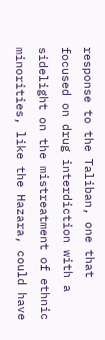response to the Taliban, one that focused on drug interdiction with a sidelight on the mistreatment of ethnic minorities, like the Hazara, could have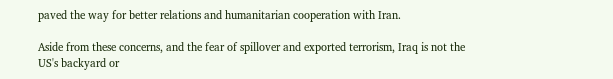paved the way for better relations and humanitarian cooperation with Iran.

Aside from these concerns, and the fear of spillover and exported terrorism, Iraq is not the US's backyard or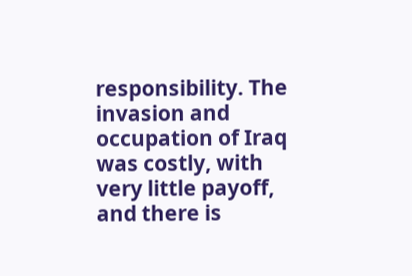responsibility. The invasion and occupation of Iraq was costly, with very little payoff, and there is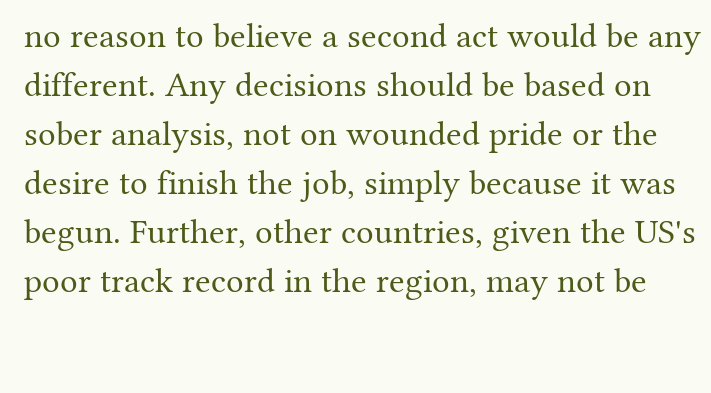no reason to believe a second act would be any different. Any decisions should be based on sober analysis, not on wounded pride or the desire to finish the job, simply because it was begun. Further, other countries, given the US's poor track record in the region, may not be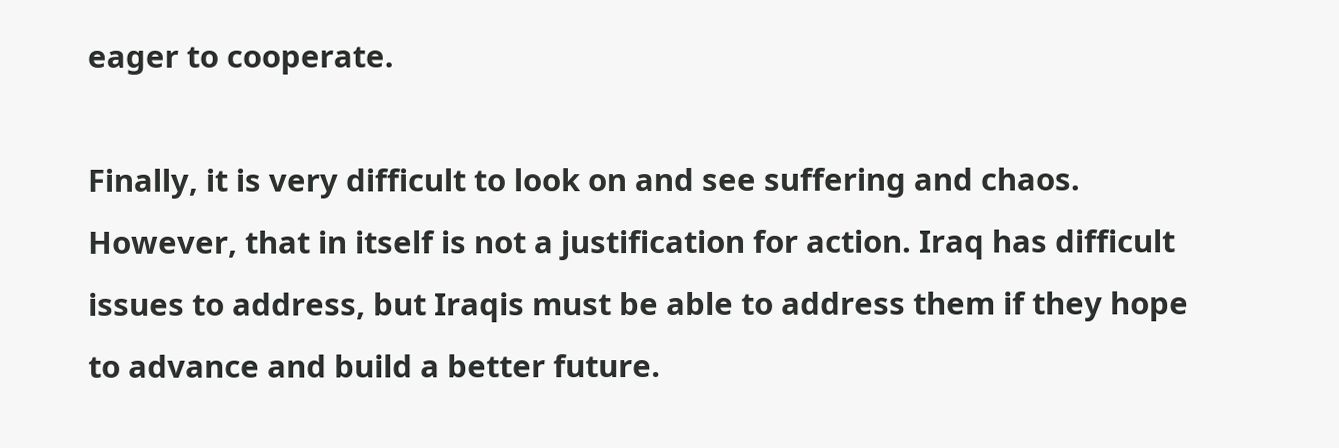eager to cooperate.

Finally, it is very difficult to look on and see suffering and chaos. However, that in itself is not a justification for action. Iraq has difficult issues to address, but Iraqis must be able to address them if they hope to advance and build a better future.